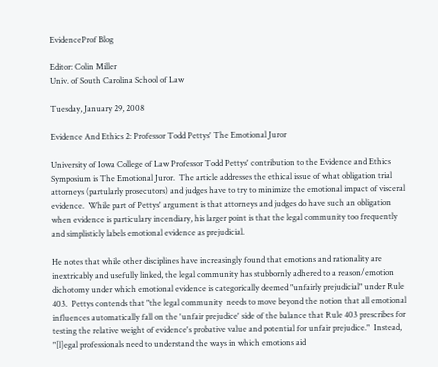EvidenceProf Blog

Editor: Colin Miller
Univ. of South Carolina School of Law

Tuesday, January 29, 2008

Evidence And Ethics 2: Professor Todd Pettys' The Emotional Juror

University of Iowa College of Law Professor Todd Pettys' contribution to the Evidence and Ethics Symposium is The Emotional Juror.  The article addresses the ethical issue of what obligation trial attorneys (partularly prosecutors) and judges have to try to minimize the emotional impact of visceral evidence.  While part of Pettys' argument is that attorneys and judges do have such an obligation when evidence is particulary incendiary, his larger point is that the legal community too frequently and simplisticly labels emotional evidence as prejudicial.

He notes that while other disciplines have increasingly found that emotions and rationality are inextricably and usefully linked, the legal community has stubbornly adhered to a reason/emotion dichotomy under which emotional evidence is categorically deemed "unfairly prejudicial" under Rule 403.  Pettys contends that "the legal community  needs to move beyond the notion that all emotional influences automatically fall on the 'unfair prejudice' side of the balance that Rule 403 prescribes for testing the relative weight of evidence's probative value and potential for unfair prejudice."  Instead, "[l]egal professionals need to understand the ways in which emotions aid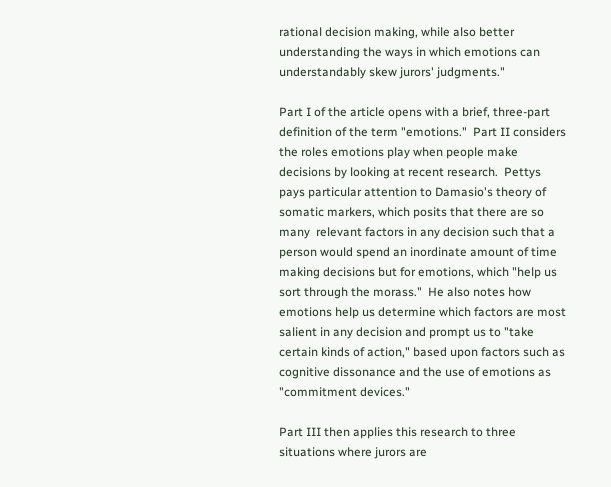rational decision making, while also better understanding the ways in which emotions can understandably skew jurors' judgments."

Part I of the article opens with a brief, three-part definition of the term "emotions."  Part II considers the roles emotions play when people make decisions by looking at recent research.  Pettys pays particular attention to Damasio's theory of somatic markers, which posits that there are so many  relevant factors in any decision such that a person would spend an inordinate amount of time making decisions but for emotions, which "help us sort through the morass."  He also notes how emotions help us determine which factors are most salient in any decision and prompt us to "take certain kinds of action," based upon factors such as cognitive dissonance and the use of emotions as "commitment devices."

Part III then applies this research to three situations where jurors are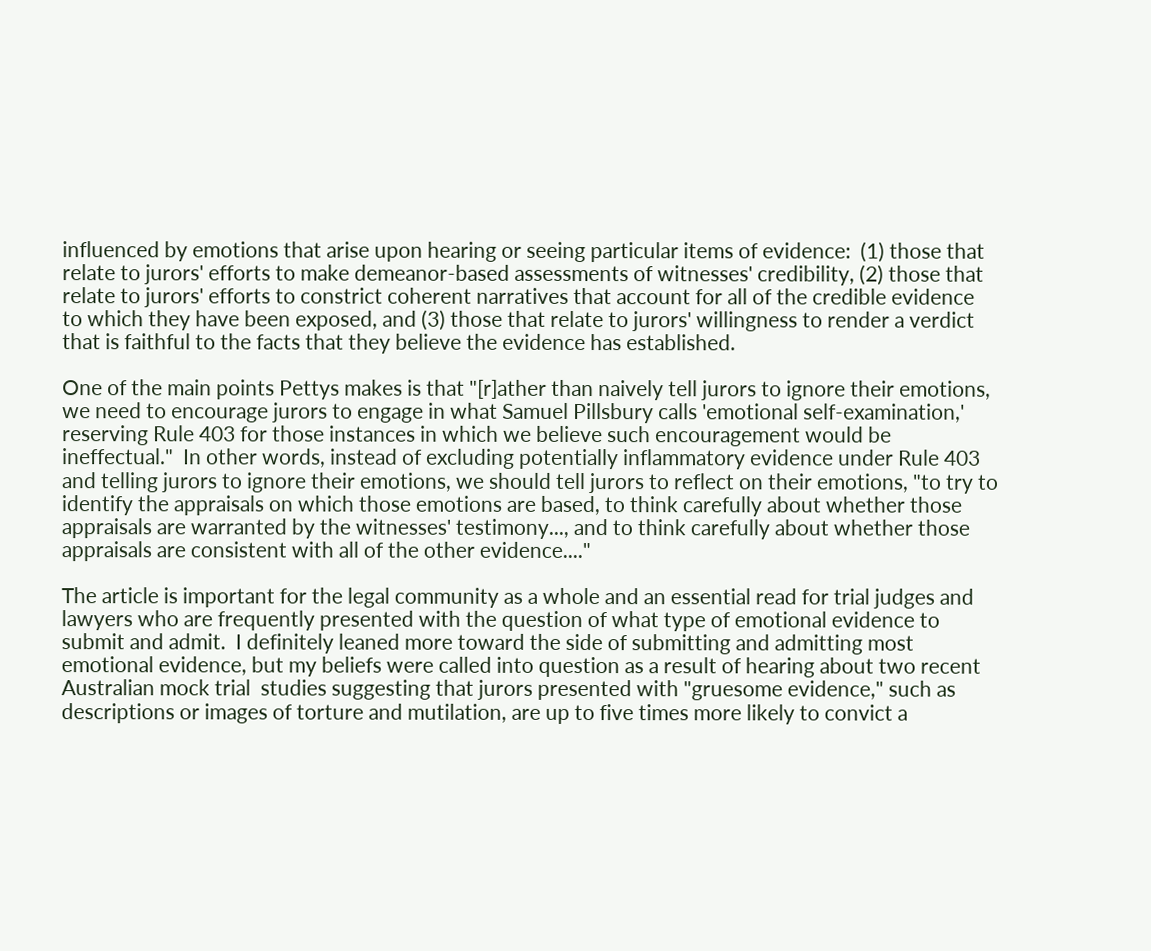influenced by emotions that arise upon hearing or seeing particular items of evidence:  (1) those that relate to jurors' efforts to make demeanor-based assessments of witnesses' credibility, (2) those that relate to jurors' efforts to constrict coherent narratives that account for all of the credible evidence to which they have been exposed, and (3) those that relate to jurors' willingness to render a verdict that is faithful to the facts that they believe the evidence has established.

One of the main points Pettys makes is that "[r]ather than naively tell jurors to ignore their emotions, we need to encourage jurors to engage in what Samuel Pillsbury calls 'emotional self-examination,' reserving Rule 403 for those instances in which we believe such encouragement would be ineffectual."  In other words, instead of excluding potentially inflammatory evidence under Rule 403 and telling jurors to ignore their emotions, we should tell jurors to reflect on their emotions, "to try to identify the appraisals on which those emotions are based, to think carefully about whether those appraisals are warranted by the witnesses' testimony..., and to think carefully about whether those appraisals are consistent with all of the other evidence...."

The article is important for the legal community as a whole and an essential read for trial judges and lawyers who are frequently presented with the question of what type of emotional evidence to submit and admit.  I definitely leaned more toward the side of submitting and admitting most emotional evidence, but my beliefs were called into question as a result of hearing about two recent Australian mock trial  studies suggesting that jurors presented with "gruesome evidence," such as descriptions or images of torture and mutilation, are up to five times more likely to convict a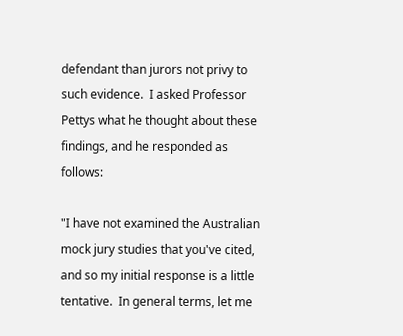defendant than jurors not privy to such evidence.  I asked Professor Pettys what he thought about these findings, and he responded as follows:

"I have not examined the Australian mock jury studies that you've cited, and so my initial response is a little tentative.  In general terms, let me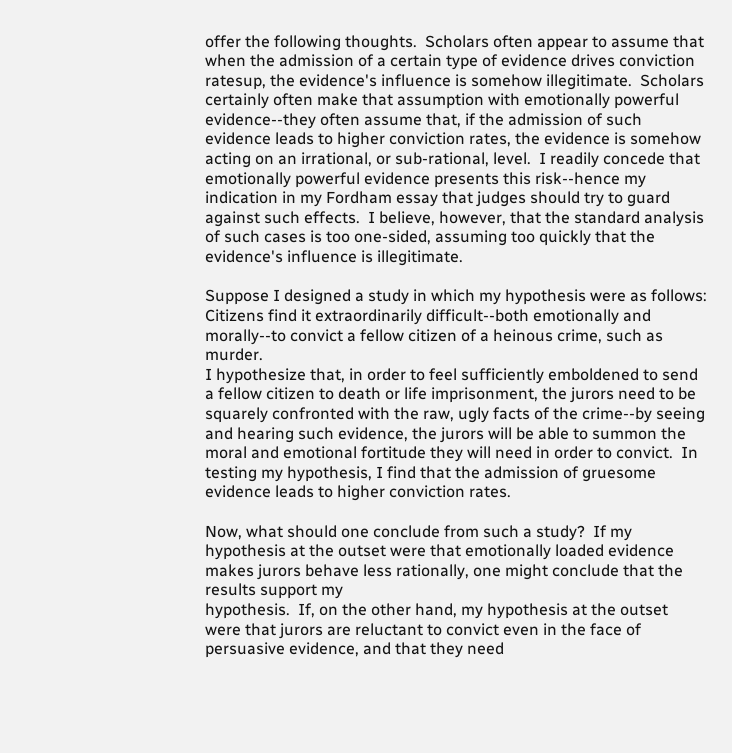offer the following thoughts.  Scholars often appear to assume that when the admission of a certain type of evidence drives conviction ratesup, the evidence's influence is somehow illegitimate.  Scholars certainly often make that assumption with emotionally powerful evidence--they often assume that, if the admission of such evidence leads to higher conviction rates, the evidence is somehow acting on an irrational, or sub-rational, level.  I readily concede that emotionally powerful evidence presents this risk--hence my indication in my Fordham essay that judges should try to guard against such effects.  I believe, however, that the standard analysis of such cases is too one-sided, assuming too quickly that the evidence's influence is illegitimate.

Suppose I designed a study in which my hypothesis were as follows:  Citizens find it extraordinarily difficult--both emotionally and morally--to convict a fellow citizen of a heinous crime, such as murder.
I hypothesize that, in order to feel sufficiently emboldened to send a fellow citizen to death or life imprisonment, the jurors need to be squarely confronted with the raw, ugly facts of the crime--by seeing and hearing such evidence, the jurors will be able to summon the moral and emotional fortitude they will need in order to convict.  In testing my hypothesis, I find that the admission of gruesome evidence leads to higher conviction rates.

Now, what should one conclude from such a study?  If my hypothesis at the outset were that emotionally loaded evidence makes jurors behave less rationally, one might conclude that the results support my
hypothesis.  If, on the other hand, my hypothesis at the outset were that jurors are reluctant to convict even in the face of persuasive evidence, and that they need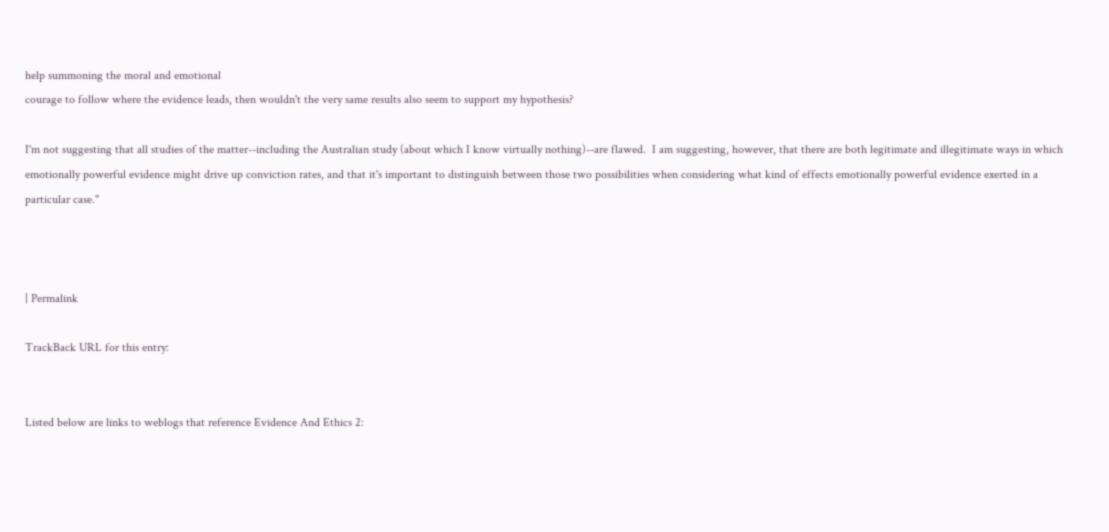help summoning the moral and emotional
courage to follow where the evidence leads, then wouldn't the very same results also seem to support my hypothesis?

I'm not suggesting that all studies of the matter--including the Australian study (about which I know virtually nothing)--are flawed.  I am suggesting, however, that there are both legitimate and illegitimate ways in which emotionally powerful evidence might drive up conviction rates, and that it's important to distinguish between those two possibilities when considering what kind of effects emotionally powerful evidence exerted in a particular case."



| Permalink

TrackBack URL for this entry:


Listed below are links to weblogs that reference Evidence And Ethics 2: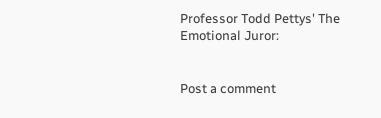Professor Todd Pettys' The Emotional Juror:


Post a comment